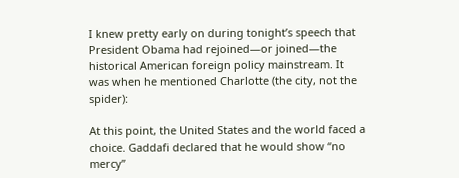I knew pretty early on during tonight’s speech that President Obama had rejoined—or joined—the historical American foreign policy mainstream. It was when he mentioned Charlotte (the city, not the spider):

At this point, the United States and the world faced a choice. Gaddafi declared that he would show “no mercy”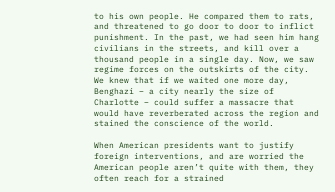to his own people. He compared them to rats, and threatened to go door to door to inflict punishment. In the past, we had seen him hang civilians in the streets, and kill over a thousand people in a single day. Now, we saw regime forces on the outskirts of the city. We knew that if we waited one more day, Benghazi – a city nearly the size of Charlotte – could suffer a massacre that would have reverberated across the region and stained the conscience of the world.

When American presidents want to justify foreign interventions, and are worried the American people aren’t quite with them, they often reach for a strained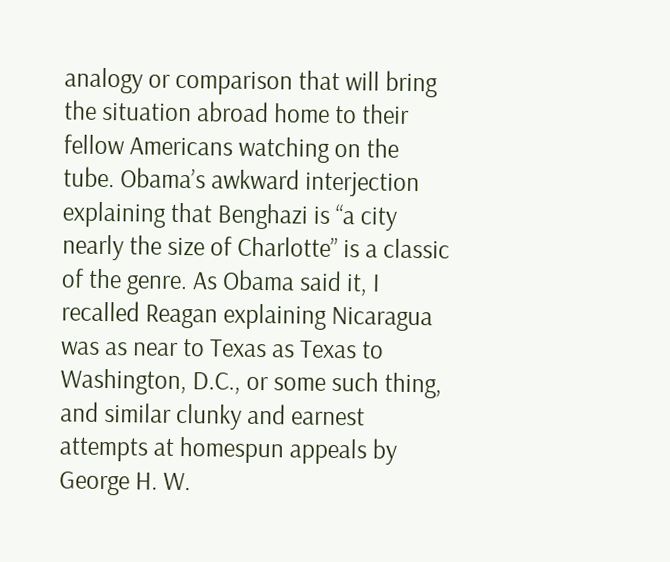analogy or comparison that will bring the situation abroad home to their fellow Americans watching on the tube. Obama’s awkward interjection explaining that Benghazi is “a city nearly the size of Charlotte” is a classic of the genre. As Obama said it, I recalled Reagan explaining Nicaragua was as near to Texas as Texas to Washington, D.C., or some such thing, and similar clunky and earnest attempts at homespun appeals by George H. W.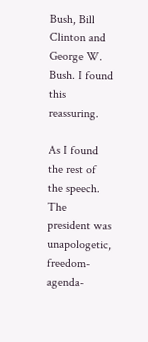Bush, Bill Clinton and George W. Bush. I found this reassuring.

As I found the rest of the speech. The president was unapologetic, freedom-agenda-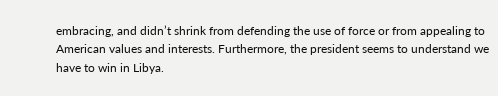embracing, and didn’t shrink from defending the use of force or from appealing to American values and interests. Furthermore, the president seems to understand we have to win in Libya.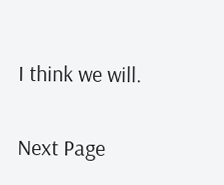I think we will.

Next Page